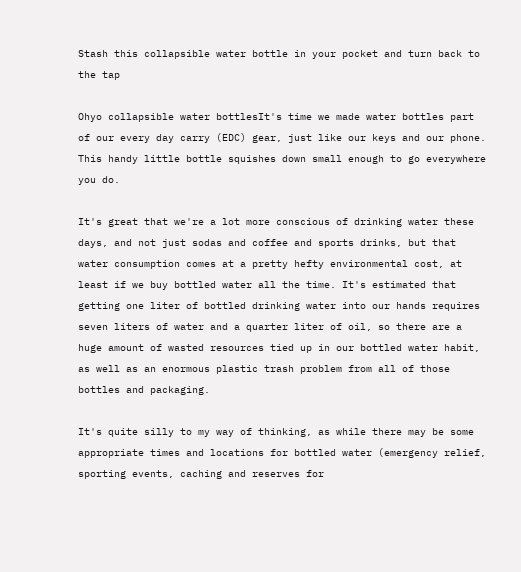Stash this collapsible water bottle in your pocket and turn back to the tap

Ohyo collapsible water bottlesIt's time we made water bottles part of our every day carry (EDC) gear, just like our keys and our phone. This handy little bottle squishes down small enough to go everywhere you do.

It's great that we're a lot more conscious of drinking water these days, and not just sodas and coffee and sports drinks, but that water consumption comes at a pretty hefty environmental cost, at least if we buy bottled water all the time. It's estimated that getting one liter of bottled drinking water into our hands requires seven liters of water and a quarter liter of oil, so there are a huge amount of wasted resources tied up in our bottled water habit, as well as an enormous plastic trash problem from all of those bottles and packaging.

It's quite silly to my way of thinking, as while there may be some appropriate times and locations for bottled water (emergency relief, sporting events, caching and reserves for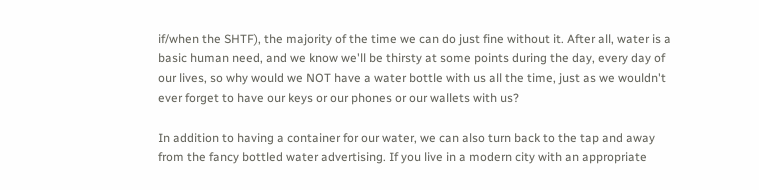if/when the SHTF), the majority of the time we can do just fine without it. After all, water is a basic human need, and we know we'll be thirsty at some points during the day, every day of our lives, so why would we NOT have a water bottle with us all the time, just as we wouldn't ever forget to have our keys or our phones or our wallets with us?

In addition to having a container for our water, we can also turn back to the tap and away from the fancy bottled water advertising. If you live in a modern city with an appropriate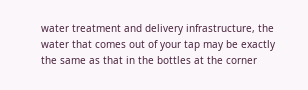water treatment and delivery infrastructure, the water that comes out of your tap may be exactly the same as that in the bottles at the corner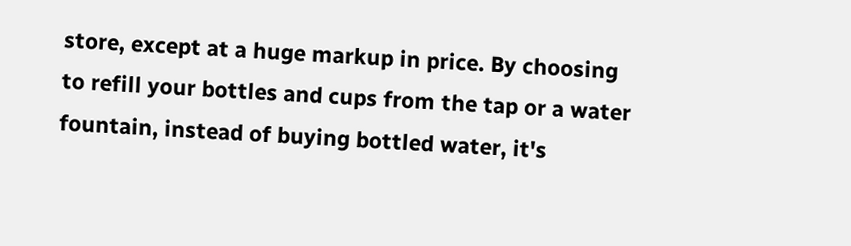store, except at a huge markup in price. By choosing to refill your bottles and cups from the tap or a water fountain, instead of buying bottled water, it's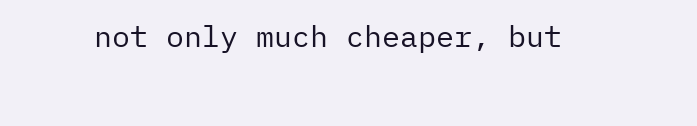not only much cheaper, but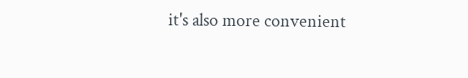it's also more convenient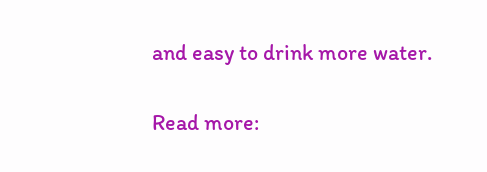and easy to drink more water.

Read more: